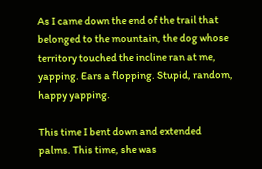As I came down the end of the trail that belonged to the mountain, the dog whose territory touched the incline ran at me, yapping. Ears a flopping. Stupid, random, happy yapping.

This time I bent down and extended palms. This time, she was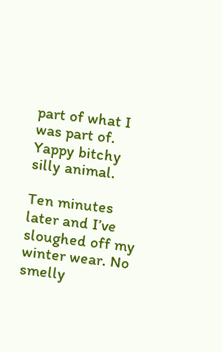part of what I was part of. Yappy bitchy silly animal.

Ten minutes later and I’ve sloughed off my winter wear. No smelly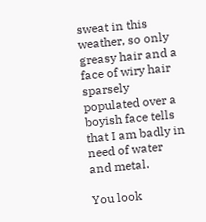sweat in this weather, so only greasy hair and a face of wiry hair sparsely populated over a boyish face tells that I am badly in need of water and metal.

You look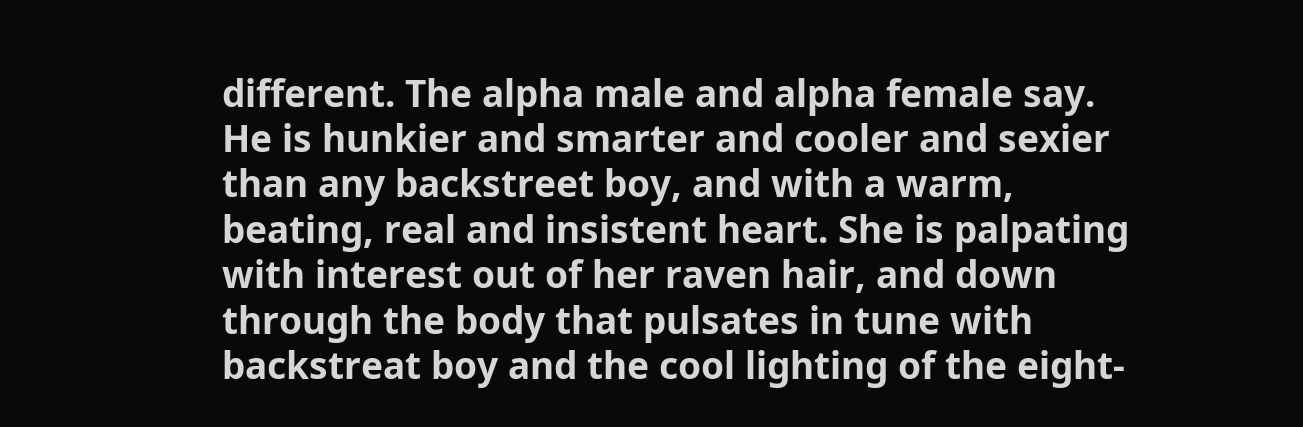different. The alpha male and alpha female say. He is hunkier and smarter and cooler and sexier than any backstreet boy, and with a warm, beating, real and insistent heart. She is palpating with interest out of her raven hair, and down through the body that pulsates in tune with backstreat boy and the cool lighting of the eight-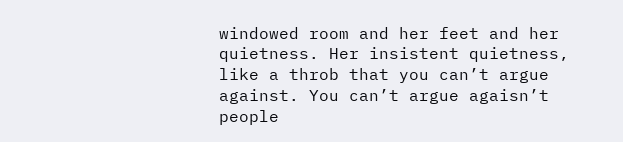windowed room and her feet and her quietness. Her insistent quietness, like a throb that you can’t argue against. You can’t argue agaisn’t people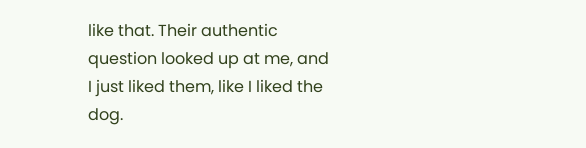like that. Their authentic question looked up at me, and I just liked them, like I liked the dog.